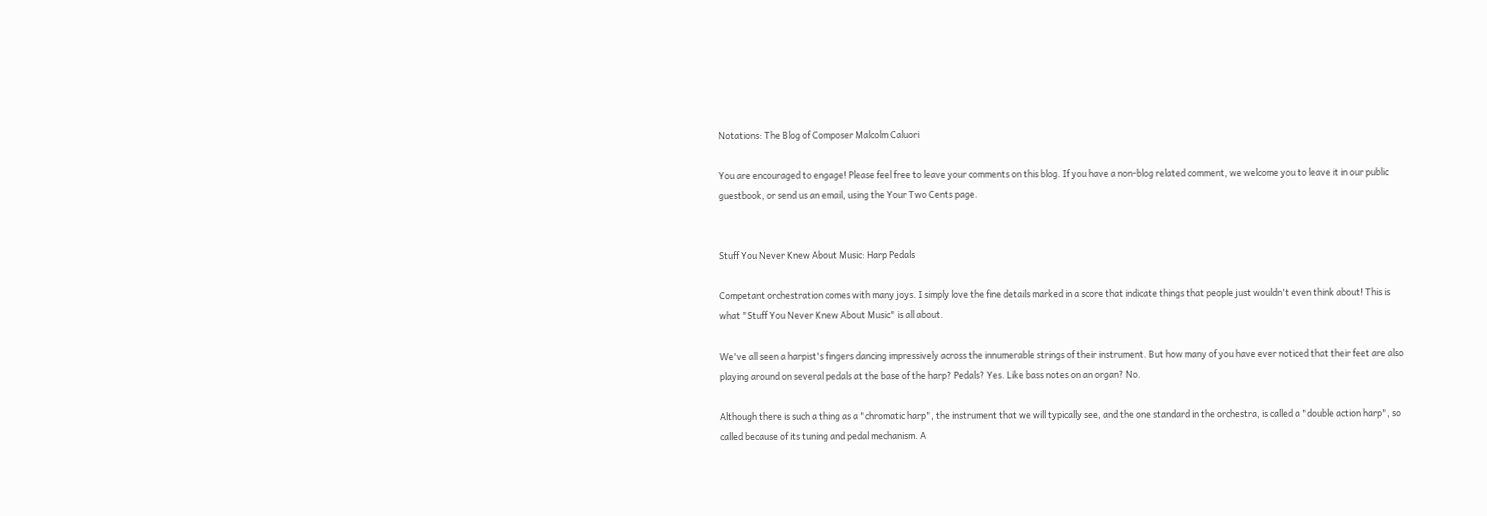Notations: The Blog of Composer Malcolm Caluori

You are encouraged to engage! Please feel free to leave your comments on this blog. If you have a non-blog related comment, we welcome you to leave it in our public guestbook, or send us an email, using the Your Two Cents page.


Stuff You Never Knew About Music: Harp Pedals

Competant orchestration comes with many joys. I simply love the fine details marked in a score that indicate things that people just wouldn't even think about! This is what "Stuff You Never Knew About Music" is all about.

We've all seen a harpist's fingers dancing impressively across the innumerable strings of their instrument. But how many of you have ever noticed that their feet are also playing around on several pedals at the base of the harp? Pedals? Yes. Like bass notes on an organ? No.

Although there is such a thing as a "chromatic harp", the instrument that we will typically see, and the one standard in the orchestra, is called a "double action harp", so called because of its tuning and pedal mechanism. A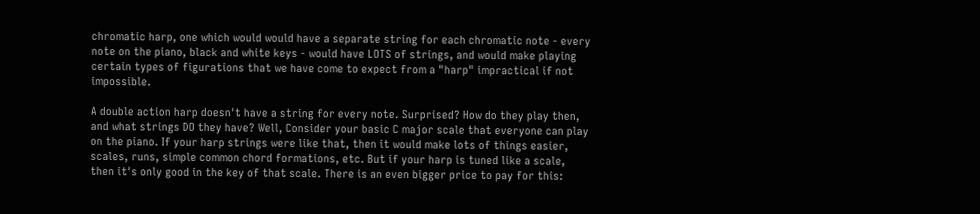chromatic harp, one which would would have a separate string for each chromatic note - every note on the piano, black and white keys - would have LOTS of strings, and would make playing certain types of figurations that we have come to expect from a "harp" impractical if not impossible.

A double action harp doesn't have a string for every note. Surprised? How do they play then, and what strings DO they have? Well, Consider your basic C major scale that everyone can play on the piano. If your harp strings were like that, then it would make lots of things easier, scales, runs, simple common chord formations, etc. But if your harp is tuned like a scale, then it's only good in the key of that scale. There is an even bigger price to pay for this: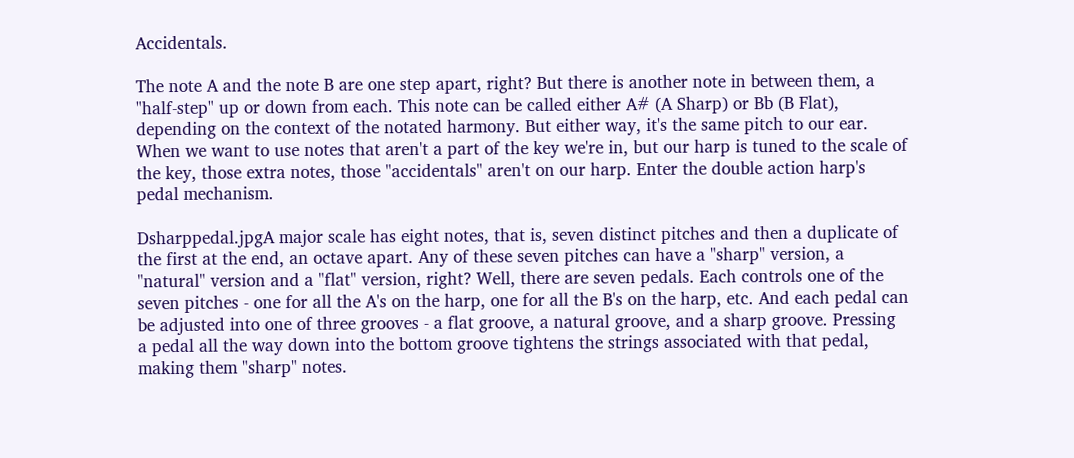Accidentals.

The note A and the note B are one step apart, right? But there is another note in between them, a "half-step" up or down from each. This note can be called either A# (A Sharp) or Bb (B Flat), depending on the context of the notated harmony. But either way, it's the same pitch to our ear. When we want to use notes that aren't a part of the key we're in, but our harp is tuned to the scale of the key, those extra notes, those "accidentals" aren't on our harp. Enter the double action harp's pedal mechanism.

Dsharppedal.jpgA major scale has eight notes, that is, seven distinct pitches and then a duplicate of the first at the end, an octave apart. Any of these seven pitches can have a "sharp" version, a "natural" version and a "flat" version, right? Well, there are seven pedals. Each controls one of the seven pitches - one for all the A's on the harp, one for all the B's on the harp, etc. And each pedal can be adjusted into one of three grooves - a flat groove, a natural groove, and a sharp groove. Pressing a pedal all the way down into the bottom groove tightens the strings associated with that pedal, making them "sharp" notes.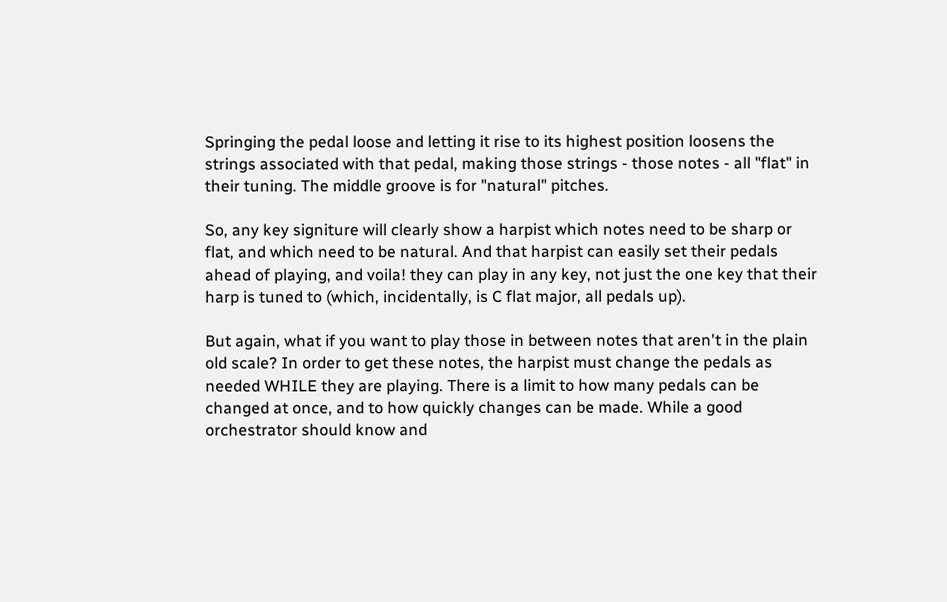Springing the pedal loose and letting it rise to its highest position loosens the strings associated with that pedal, making those strings - those notes - all "flat" in their tuning. The middle groove is for "natural" pitches.

So, any key signiture will clearly show a harpist which notes need to be sharp or flat, and which need to be natural. And that harpist can easily set their pedals ahead of playing, and voila! they can play in any key, not just the one key that their harp is tuned to (which, incidentally, is C flat major, all pedals up).

But again, what if you want to play those in between notes that aren't in the plain old scale? In order to get these notes, the harpist must change the pedals as needed WHILE they are playing. There is a limit to how many pedals can be changed at once, and to how quickly changes can be made. While a good orchestrator should know and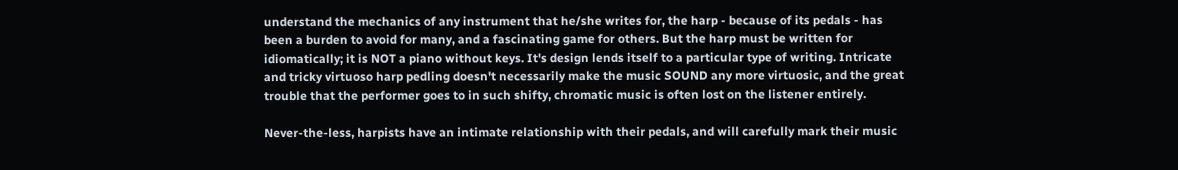understand the mechanics of any instrument that he/she writes for, the harp - because of its pedals - has been a burden to avoid for many, and a fascinating game for others. But the harp must be written for idiomatically; it is NOT a piano without keys. It's design lends itself to a particular type of writing. Intricate and tricky virtuoso harp pedling doesn't necessarily make the music SOUND any more virtuosic, and the great trouble that the performer goes to in such shifty, chromatic music is often lost on the listener entirely.

Never-the-less, harpists have an intimate relationship with their pedals, and will carefully mark their music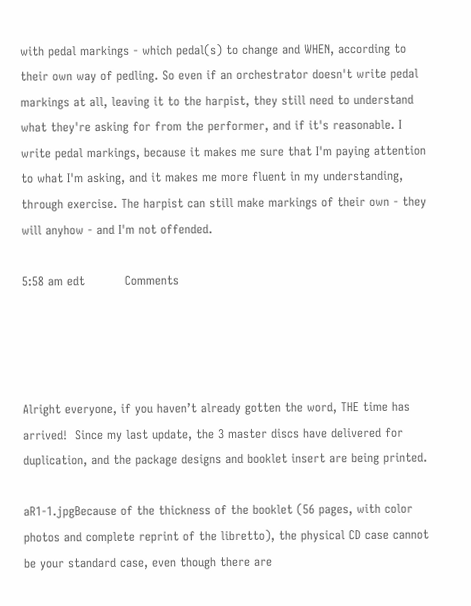with pedal markings - which pedal(s) to change and WHEN, according to their own way of pedling. So even if an orchestrator doesn't write pedal markings at all, leaving it to the harpist, they still need to understand what they're asking for from the performer, and if it's reasonable. I write pedal markings, because it makes me sure that I'm paying attention to what I'm asking, and it makes me more fluent in my understanding, through exercise. The harpist can still make markings of their own - they will anyhow - and I'm not offended.

5:58 am edt          Comments




Alright everyone, if you haven’t already gotten the word, THE time has arrived!  Since my last update, the 3 master discs have delivered for duplication, and the package designs and booklet insert are being printed.

aR1-1.jpgBecause of the thickness of the booklet (56 pages, with color photos and complete reprint of the libretto), the physical CD case cannot be your standard case, even though there are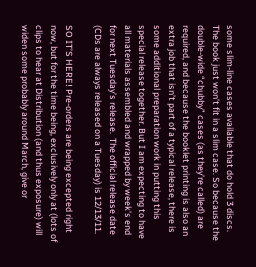some slim-line cases available that do hold 3 discs. The book just won’t fit in a slim case. So because the double-wide “chubby” cases (as they’re called) are required, and because the booklet printing is also an extra job that isn’t part of a typical release, there is some additional preparation work in putting this special release together. But I am expecting to have all materials assembled and wrapped by week’s end for next Tuesday’s release.  The official release date (CDs are always released on a Tuesday) is 12/13/11.

SO IT’S HERE! Pre-orders are being excepted right now, but for the time being, exclusively only at (lots of clips to hear at Distribution (and thus exposure) will widen some probably around March, give or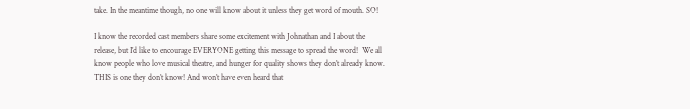take. In the meantime though, no one will know about it unless they get word of mouth. SO!

I know the recorded cast members share some excitement with Johnathan and I about the release, but I’d like to encourage EVERYONE getting this message to spread the word!  We all know people who love musical theatre, and hunger for quality shows they don’t already know. THIS is one they don’t know! And won’t have even heard that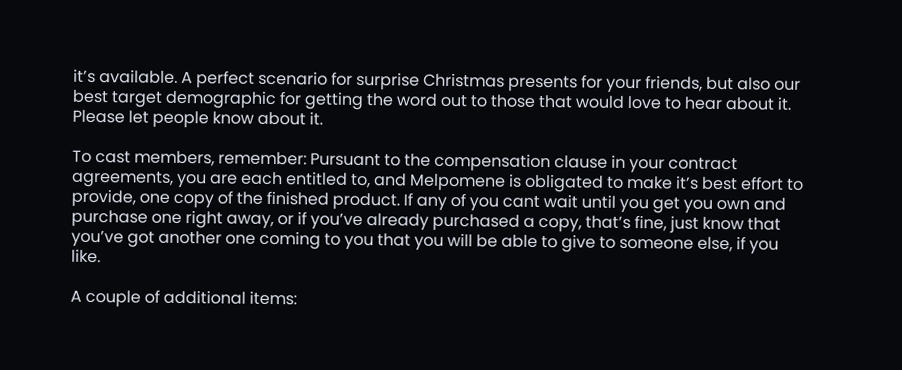it’s available. A perfect scenario for surprise Christmas presents for your friends, but also our best target demographic for getting the word out to those that would love to hear about it. Please let people know about it.

To cast members, remember: Pursuant to the compensation clause in your contract agreements, you are each entitled to, and Melpomene is obligated to make it’s best effort to provide, one copy of the finished product. If any of you cant wait until you get you own and purchase one right away, or if you’ve already purchased a copy, that’s fine, just know that you’ve got another one coming to you that you will be able to give to someone else, if you like.

A couple of additional items: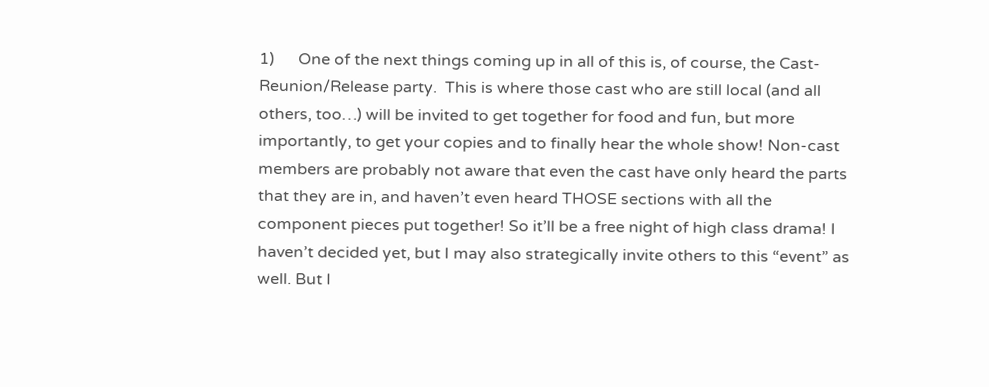1)      One of the next things coming up in all of this is, of course, the Cast-Reunion/Release party.  This is where those cast who are still local (and all others, too…) will be invited to get together for food and fun, but more importantly, to get your copies and to finally hear the whole show! Non-cast members are probably not aware that even the cast have only heard the parts that they are in, and haven’t even heard THOSE sections with all the component pieces put together! So it’ll be a free night of high class drama! I haven’t decided yet, but I may also strategically invite others to this “event” as well. But I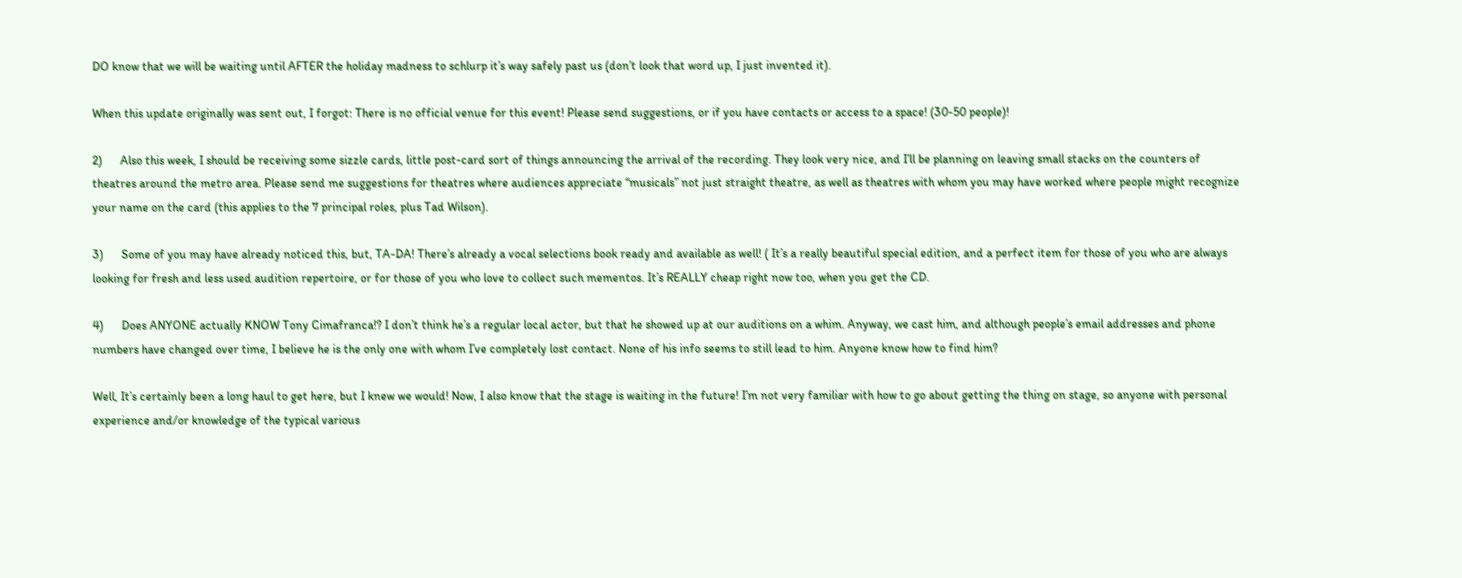DO know that we will be waiting until AFTER the holiday madness to schlurp it’s way safely past us (don’t look that word up, I just invented it).

When this update originally was sent out, I forgot: There is no official venue for this event! Please send suggestions, or if you have contacts or access to a space! (30-50 people)!

2)      Also this week, I should be receiving some sizzle cards, little post-card sort of things announcing the arrival of the recording. They look very nice, and I’ll be planning on leaving small stacks on the counters of theatres around the metro area. Please send me suggestions for theatres where audiences appreciate “musicals” not just straight theatre, as well as theatres with whom you may have worked where people might recognize your name on the card (this applies to the 7 principal roles, plus Tad Wilson).

3)      Some of you may have already noticed this, but, TA-DA! There’s already a vocal selections book ready and available as well! ( It’s a really beautiful special edition, and a perfect item for those of you who are always looking for fresh and less used audition repertoire, or for those of you who love to collect such mementos. It’s REALLY cheap right now too, when you get the CD.

4)      Does ANYONE actually KNOW Tony Cimafranca!? I don’t think he’s a regular local actor, but that he showed up at our auditions on a whim. Anyway, we cast him, and although people’s email addresses and phone numbers have changed over time, I believe he is the only one with whom I’ve completely lost contact. None of his info seems to still lead to him. Anyone know how to find him?

Well, It’s certainly been a long haul to get here, but I knew we would! Now, I also know that the stage is waiting in the future! I’m not very familiar with how to go about getting the thing on stage, so anyone with personal experience and/or knowledge of the typical various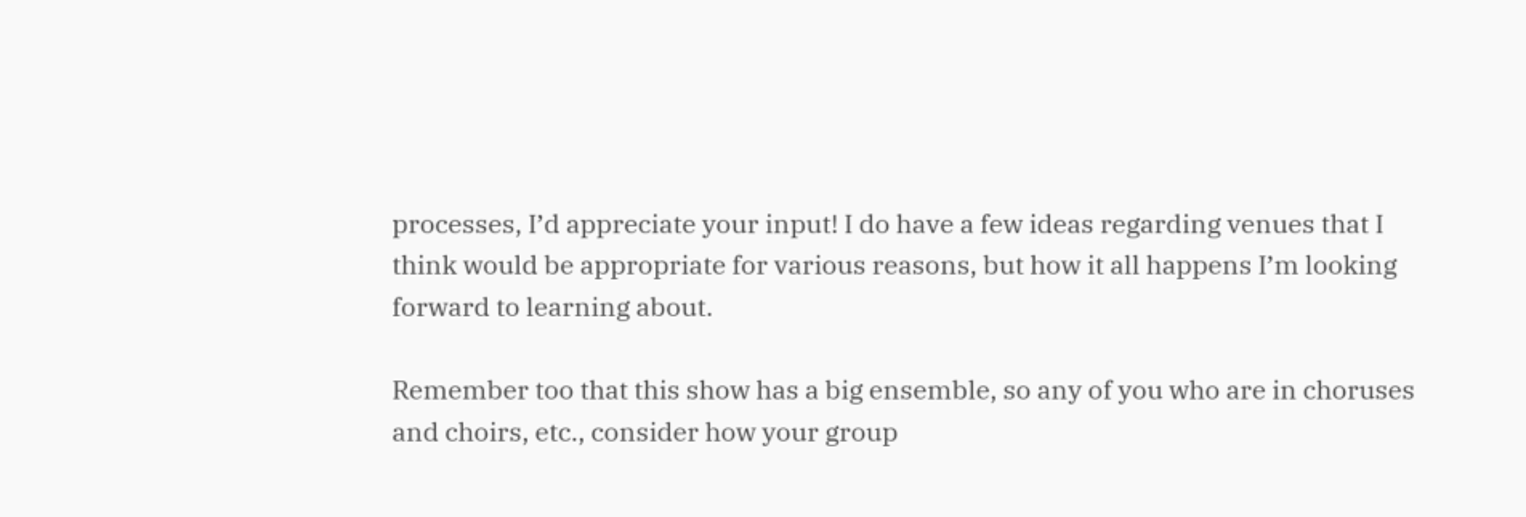processes, I’d appreciate your input! I do have a few ideas regarding venues that I think would be appropriate for various reasons, but how it all happens I’m looking forward to learning about.

Remember too that this show has a big ensemble, so any of you who are in choruses and choirs, etc., consider how your group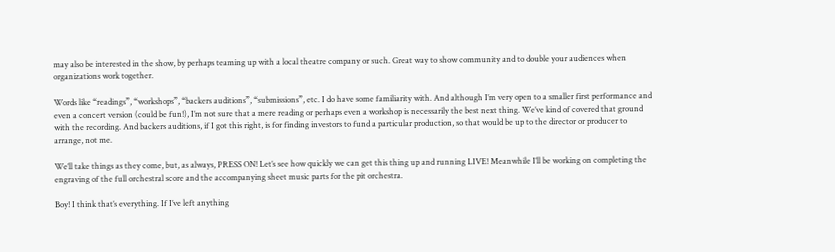may also be interested in the show, by perhaps teaming up with a local theatre company or such. Great way to show community and to double your audiences when organizations work together.

Words like “readings”, “workshops”, “backers auditions”, “submissions”, etc. I do have some familiarity with. And although I’m very open to a smaller first performance and even a concert version (could be fun!), I’m not sure that a mere reading or perhaps even a workshop is necessarily the best next thing. We’ve kind of covered that ground with the recording. And backers auditions, if I got this right, is for finding investors to fund a particular production, so that would be up to the director or producer to arrange, not me.

We’ll take things as they come, but, as always, PRESS ON! Let’s see how quickly we can get this thing up and running LIVE! Meanwhile I’ll be working on completing the engraving of the full orchestral score and the accompanying sheet music parts for the pit orchestra.

Boy! I think that’s everything. If I’ve left anything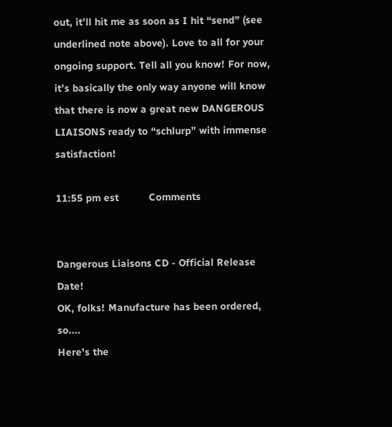out, it’ll hit me as soon as I hit “send” (see underlined note above). Love to all for your ongoing support. Tell all you know! For now, it’s basically the only way anyone will know that there is now a great new DANGEROUS LIAISONS ready to “schlurp” with immense satisfaction!

11:55 pm est          Comments


Dangerous Liaisons CD - Official Release Date!
OK, folks! Manufacture has been ordered, so....
Here's the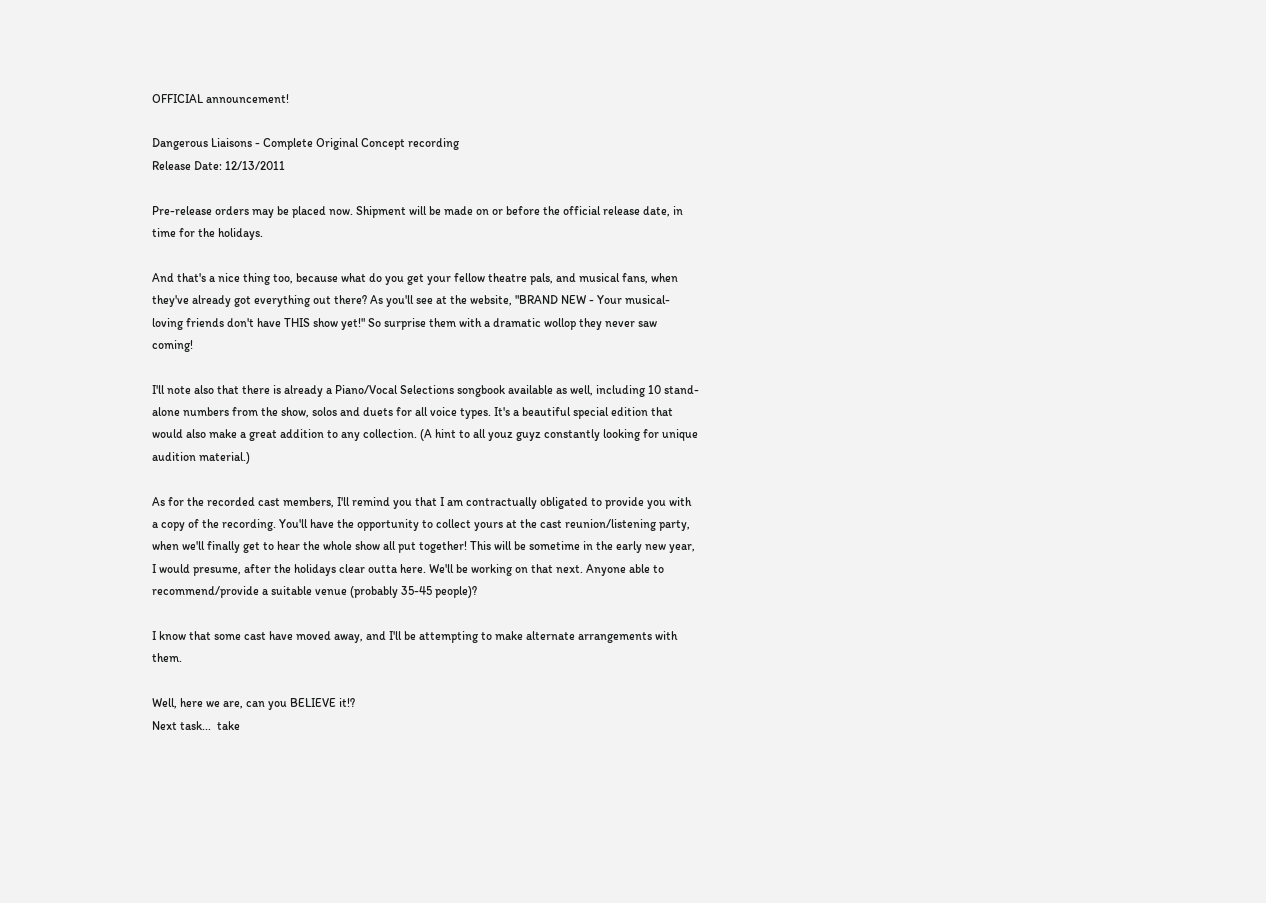OFFICIAL announcement!

Dangerous Liaisons - Complete Original Concept recording
Release Date: 12/13/2011

Pre-release orders may be placed now. Shipment will be made on or before the official release date, in time for the holidays.

And that's a nice thing too, because what do you get your fellow theatre pals, and musical fans, when they've already got everything out there? As you'll see at the website, "BRAND NEW - Your musical-loving friends don't have THIS show yet!" So surprise them with a dramatic wollop they never saw coming!

I'll note also that there is already a Piano/Vocal Selections songbook available as well, including 10 stand-alone numbers from the show, solos and duets for all voice types. It's a beautiful special edition that would also make a great addition to any collection. (A hint to all youz guyz constantly looking for unique audition material.)

As for the recorded cast members, I'll remind you that I am contractually obligated to provide you with a copy of the recording. You'll have the opportunity to collect yours at the cast reunion/listening party, when we'll finally get to hear the whole show all put together! This will be sometime in the early new year, I would presume, after the holidays clear outta here. We'll be working on that next. Anyone able to recommend/provide a suitable venue (probably 35-45 people)?

I know that some cast have moved away, and I'll be attempting to make alternate arrangements with them.

Well, here we are, can you BELIEVE it!?
Next task...  take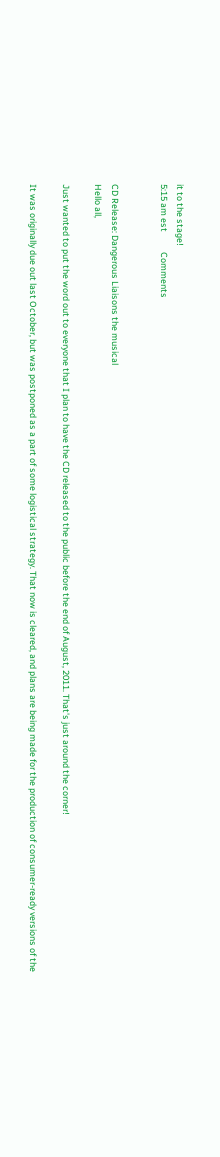it to the stage!
5:15 am est          Comments


CD Release: Dangerous Liaisons the musical
Hello all,

Just wanted to put the word out to everyone that I plan to have the CD released to the public before the end of August, 2011. That's just around the corner!

It was originally due out last October, but was postponed as a part of some logistical strategy. That now is cleared, and plans are being made for the production of consumer-ready versions of the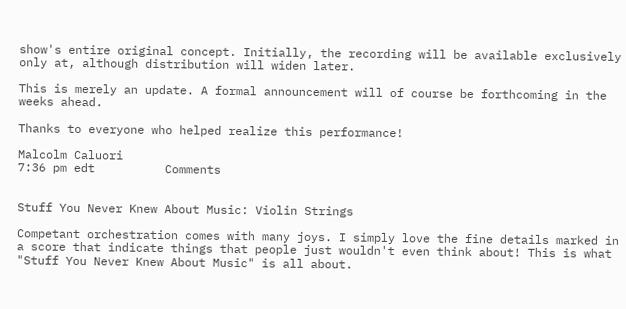show's entire original concept. Initially, the recording will be available exclusively only at, although distribution will widen later.

This is merely an update. A formal announcement will of course be forthcoming in the weeks ahead.

Thanks to everyone who helped realize this performance!

Malcolm Caluori
7:36 pm edt          Comments


Stuff You Never Knew About Music: Violin Strings

Competant orchestration comes with many joys. I simply love the fine details marked in a score that indicate things that people just wouldn't even think about! This is what "Stuff You Never Knew About Music" is all about.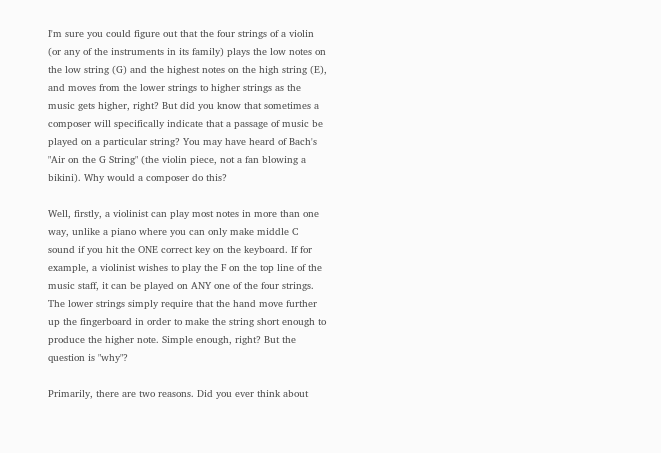I'm sure you could figure out that the four strings of a violin (or any of the instruments in its family) plays the low notes on the low string (G) and the highest notes on the high string (E), and moves from the lower strings to higher strings as the music gets higher, right? But did you know that sometimes a composer will specifically indicate that a passage of music be played on a particular string? You may have heard of Bach's "Air on the G String" (the violin piece, not a fan blowing a bikini). Why would a composer do this?

Well, firstly, a violinist can play most notes in more than one way, unlike a piano where you can only make middle C sound if you hit the ONE correct key on the keyboard. If for example, a violinist wishes to play the F on the top line of the music staff, it can be played on ANY one of the four strings. The lower strings simply require that the hand move further up the fingerboard in order to make the string short enough to produce the higher note. Simple enough, right? But the question is "why"?

Primarily, there are two reasons. Did you ever think about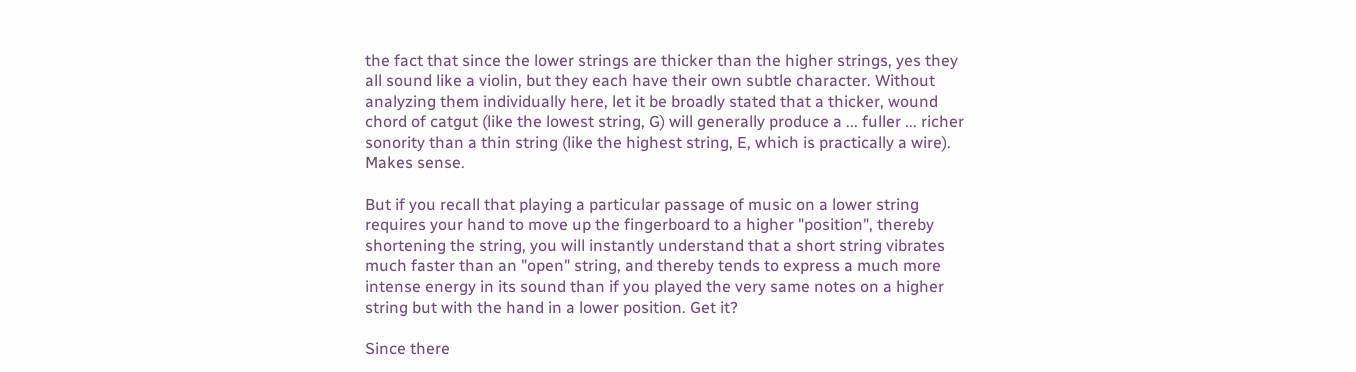the fact that since the lower strings are thicker than the higher strings, yes they all sound like a violin, but they each have their own subtle character. Without analyzing them individually here, let it be broadly stated that a thicker, wound chord of catgut (like the lowest string, G) will generally produce a ... fuller ... richer sonority than a thin string (like the highest string, E, which is practically a wire). Makes sense.

But if you recall that playing a particular passage of music on a lower string requires your hand to move up the fingerboard to a higher "position", thereby shortening the string, you will instantly understand that a short string vibrates much faster than an "open" string, and thereby tends to express a much more intense energy in its sound than if you played the very same notes on a higher string but with the hand in a lower position. Get it?

Since there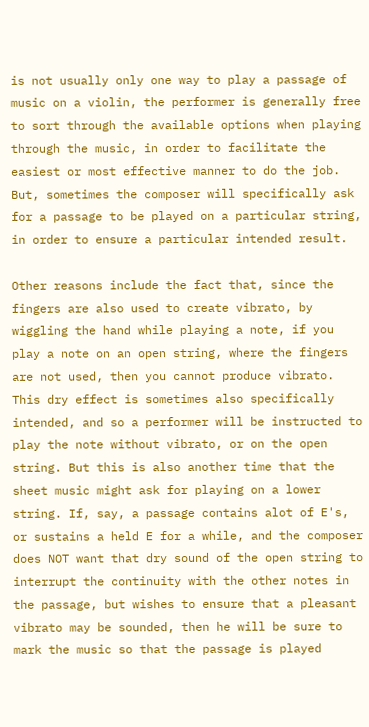is not usually only one way to play a passage of music on a violin, the performer is generally free to sort through the available options when playing through the music, in order to facilitate the easiest or most effective manner to do the job. But, sometimes the composer will specifically ask for a passage to be played on a particular string, in order to ensure a particular intended result.

Other reasons include the fact that, since the fingers are also used to create vibrato, by wiggling the hand while playing a note, if you play a note on an open string, where the fingers are not used, then you cannot produce vibrato. This dry effect is sometimes also specifically intended, and so a performer will be instructed to play the note without vibrato, or on the open string. But this is also another time that the sheet music might ask for playing on a lower string. If, say, a passage contains alot of E's, or sustains a held E for a while, and the composer does NOT want that dry sound of the open string to interrupt the continuity with the other notes in the passage, but wishes to ensure that a pleasant vibrato may be sounded, then he will be sure to mark the music so that the passage is played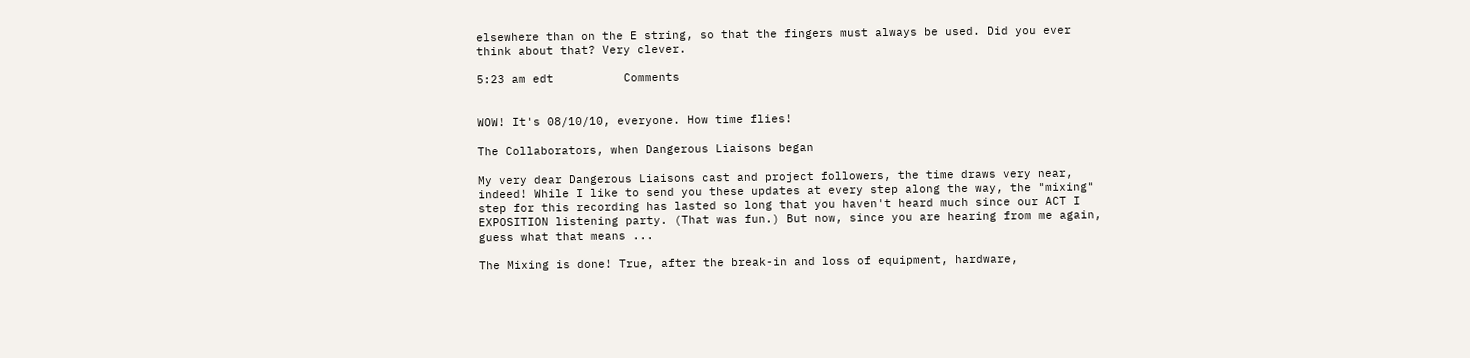elsewhere than on the E string, so that the fingers must always be used. Did you ever think about that? Very clever.

5:23 am edt          Comments


WOW! It's 08/10/10, everyone. How time flies!

The Collaborators, when Dangerous Liaisons began

My very dear Dangerous Liaisons cast and project followers, the time draws very near, indeed! While I like to send you these updates at every step along the way, the "mixing" step for this recording has lasted so long that you haven't heard much since our ACT I EXPOSITION listening party. (That was fun.) But now, since you are hearing from me again, guess what that means ...

The Mixing is done! True, after the break-in and loss of equipment, hardware,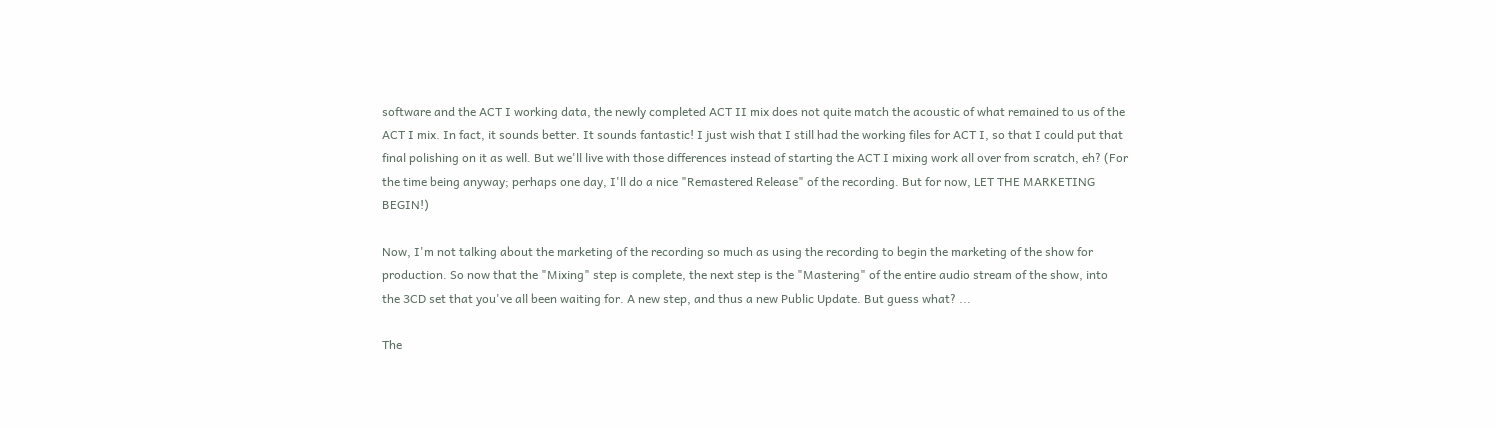software and the ACT I working data, the newly completed ACT II mix does not quite match the acoustic of what remained to us of the ACT I mix. In fact, it sounds better. It sounds fantastic! I just wish that I still had the working files for ACT I, so that I could put that final polishing on it as well. But we'll live with those differences instead of starting the ACT I mixing work all over from scratch, eh? (For the time being anyway; perhaps one day, I'll do a nice "Remastered Release" of the recording. But for now, LET THE MARKETING BEGIN!)

Now, I'm not talking about the marketing of the recording so much as using the recording to begin the marketing of the show for production. So now that the "Mixing" step is complete, the next step is the "Mastering" of the entire audio stream of the show, into the 3CD set that you've all been waiting for. A new step, and thus a new Public Update. But guess what? ...

The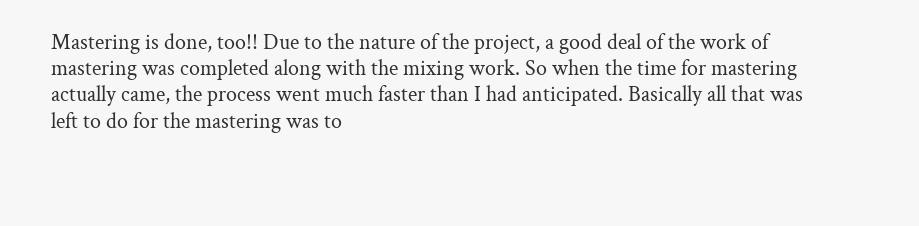Mastering is done, too!! Due to the nature of the project, a good deal of the work of mastering was completed along with the mixing work. So when the time for mastering actually came, the process went much faster than I had anticipated. Basically all that was left to do for the mastering was to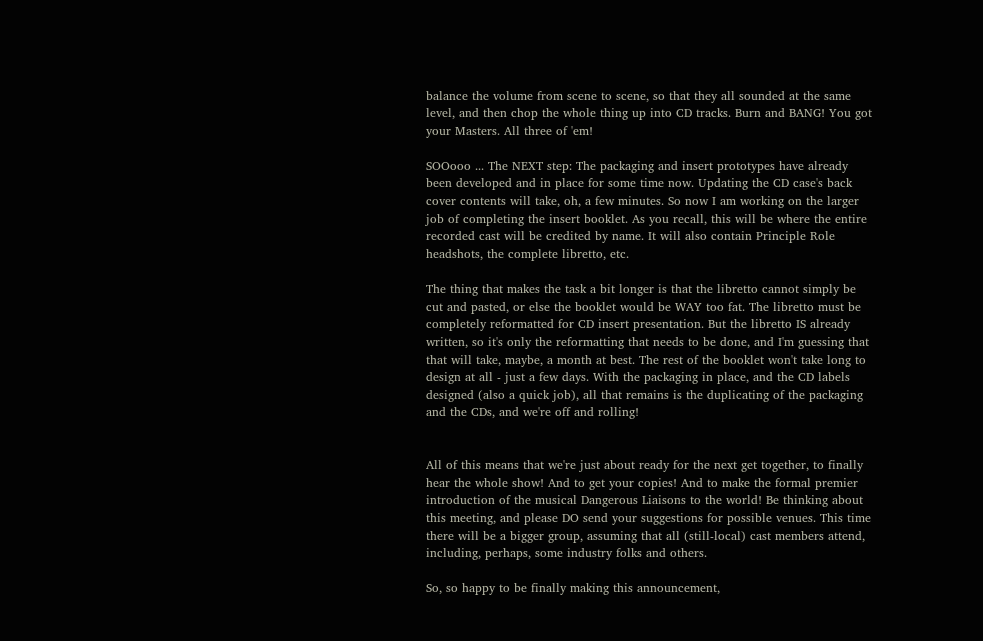balance the volume from scene to scene, so that they all sounded at the same level, and then chop the whole thing up into CD tracks. Burn and BANG! You got your Masters. All three of 'em!

SOOooo ... The NEXT step: The packaging and insert prototypes have already been developed and in place for some time now. Updating the CD case's back cover contents will take, oh, a few minutes. So now I am working on the larger job of completing the insert booklet. As you recall, this will be where the entire recorded cast will be credited by name. It will also contain Principle Role headshots, the complete libretto, etc.

The thing that makes the task a bit longer is that the libretto cannot simply be cut and pasted, or else the booklet would be WAY too fat. The libretto must be completely reformatted for CD insert presentation. But the libretto IS already written, so it's only the reformatting that needs to be done, and I'm guessing that that will take, maybe, a month at best. The rest of the booklet won't take long to design at all - just a few days. With the packaging in place, and the CD labels designed (also a quick job), all that remains is the duplicating of the packaging and the CDs, and we're off and rolling!


All of this means that we're just about ready for the next get together, to finally hear the whole show! And to get your copies! And to make the formal premier introduction of the musical Dangerous Liaisons to the world! Be thinking about this meeting, and please DO send your suggestions for possible venues. This time there will be a bigger group, assuming that all (still-local) cast members attend, including, perhaps, some industry folks and others.

So, so happy to be finally making this announcement,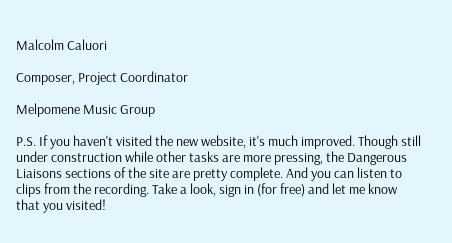Malcolm Caluori

Composer, Project Coordinator

Melpomene Music Group

P.S. If you haven't visited the new website, it's much improved. Though still under construction while other tasks are more pressing, the Dangerous Liaisons sections of the site are pretty complete. And you can listen to clips from the recording. Take a look, sign in (for free) and let me know that you visited!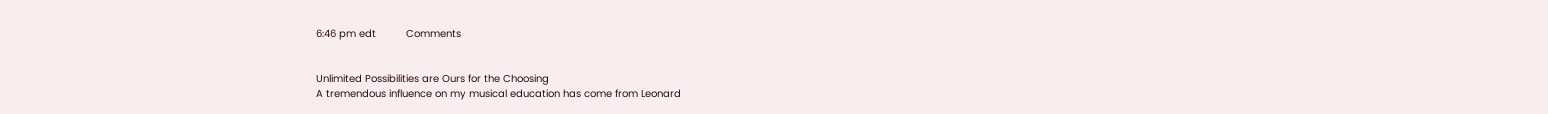6:46 pm edt          Comments


Unlimited Possibilities are Ours for the Choosing
A tremendous influence on my musical education has come from Leonard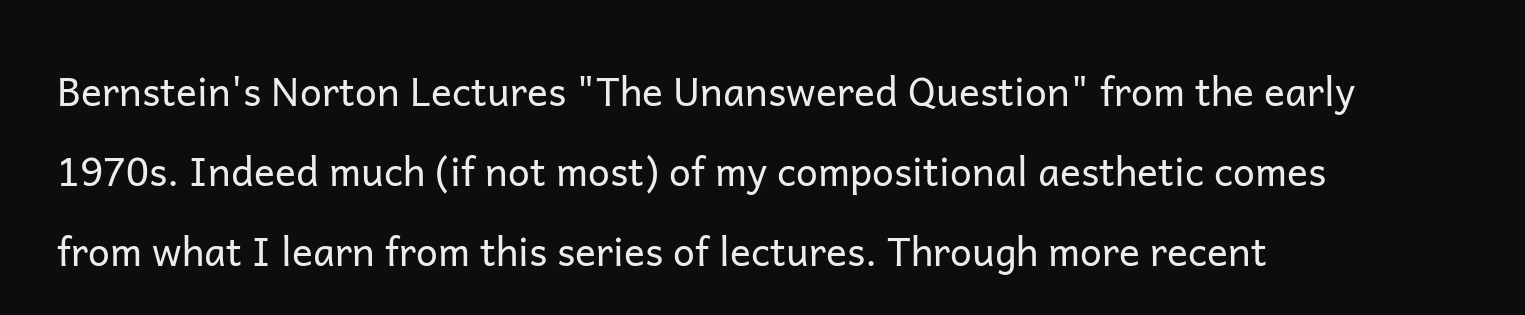Bernstein's Norton Lectures "The Unanswered Question" from the early 1970s. Indeed much (if not most) of my compositional aesthetic comes from what I learn from this series of lectures. Through more recent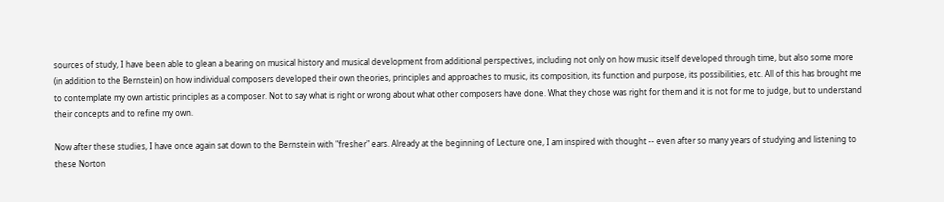sources of study, I have been able to glean a bearing on musical history and musical development from additional perspectives, including not only on how music itself developed through time, but also some more (in addition to the Bernstein) on how individual composers developed their own theories, principles and approaches to music, its composition, its function and purpose, its possibilities, etc. All of this has brought me to contemplate my own artistic principles as a composer. Not to say what is right or wrong about what other composers have done. What they chose was right for them and it is not for me to judge, but to understand their concepts and to refine my own.

Now after these studies, I have once again sat down to the Bernstein with "fresher" ears. Already at the beginning of Lecture one, I am inspired with thought -- even after so many years of studying and listening to these Norton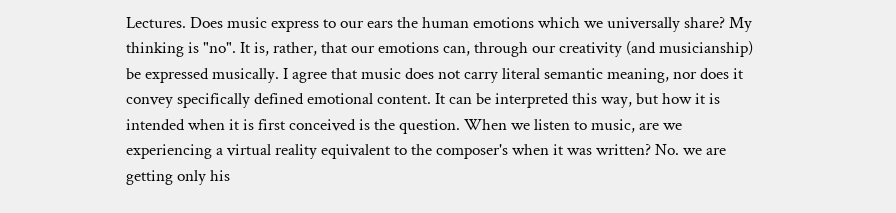Lectures. Does music express to our ears the human emotions which we universally share? My thinking is "no". It is, rather, that our emotions can, through our creativity (and musicianship) be expressed musically. I agree that music does not carry literal semantic meaning, nor does it convey specifically defined emotional content. It can be interpreted this way, but how it is intended when it is first conceived is the question. When we listen to music, are we experiencing a virtual reality equivalent to the composer's when it was written? No. we are getting only his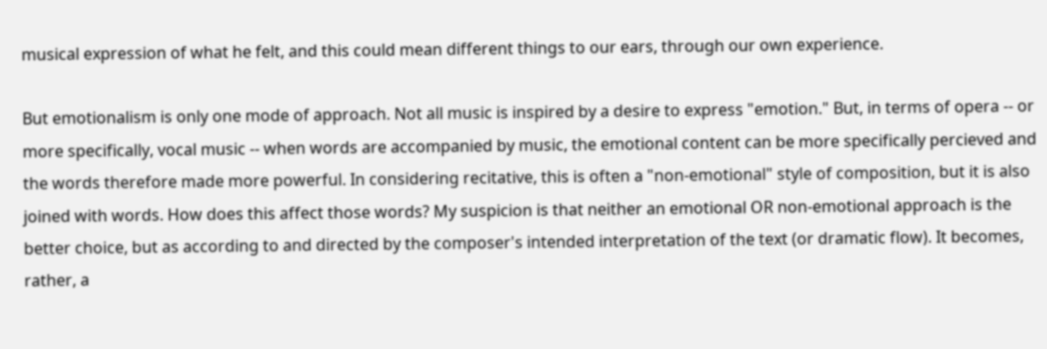musical expression of what he felt, and this could mean different things to our ears, through our own experience.

But emotionalism is only one mode of approach. Not all music is inspired by a desire to express "emotion." But, in terms of opera -- or more specifically, vocal music -- when words are accompanied by music, the emotional content can be more specifically percieved and the words therefore made more powerful. In considering recitative, this is often a "non-emotional" style of composition, but it is also joined with words. How does this affect those words? My suspicion is that neither an emotional OR non-emotional approach is the better choice, but as according to and directed by the composer's intended interpretation of the text (or dramatic flow). It becomes, rather, a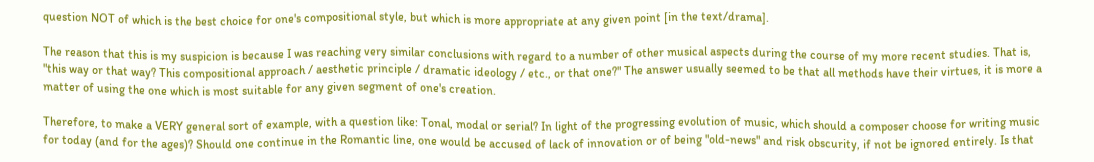question NOT of which is the best choice for one's compositional style, but which is more appropriate at any given point [in the text/drama].

The reason that this is my suspicion is because I was reaching very similar conclusions with regard to a number of other musical aspects during the course of my more recent studies. That is, "this way or that way? This compositional approach / aesthetic principle / dramatic ideology / etc., or that one?" The answer usually seemed to be that all methods have their virtues, it is more a matter of using the one which is most suitable for any given segment of one's creation.

Therefore, to make a VERY general sort of example, with a question like: Tonal, modal or serial? In light of the progressing evolution of music, which should a composer choose for writing music for today (and for the ages)? Should one continue in the Romantic line, one would be accused of lack of innovation or of being "old-news" and risk obscurity, if not be ignored entirely. Is that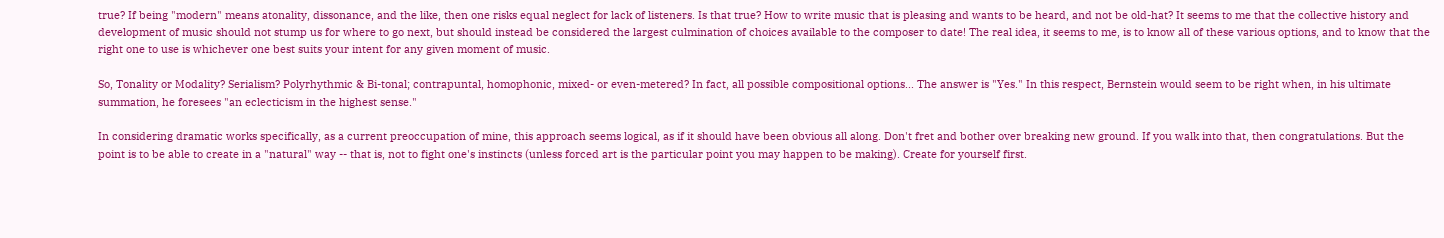true? If being "modern" means atonality, dissonance, and the like, then one risks equal neglect for lack of listeners. Is that true? How to write music that is pleasing and wants to be heard, and not be old-hat? It seems to me that the collective history and development of music should not stump us for where to go next, but should instead be considered the largest culmination of choices available to the composer to date! The real idea, it seems to me, is to know all of these various options, and to know that the right one to use is whichever one best suits your intent for any given moment of music.

So, Tonality or Modality? Serialism? Polyrhythmic & Bi-tonal; contrapuntal, homophonic, mixed- or even-metered? In fact, all possible compositional options... The answer is "Yes." In this respect, Bernstein would seem to be right when, in his ultimate summation, he foresees "an eclecticism in the highest sense."

In considering dramatic works specifically, as a current preoccupation of mine, this approach seems logical, as if it should have been obvious all along. Don't fret and bother over breaking new ground. If you walk into that, then congratulations. But the point is to be able to create in a "natural" way -- that is, not to fight one's instincts (unless forced art is the particular point you may happen to be making). Create for yourself first.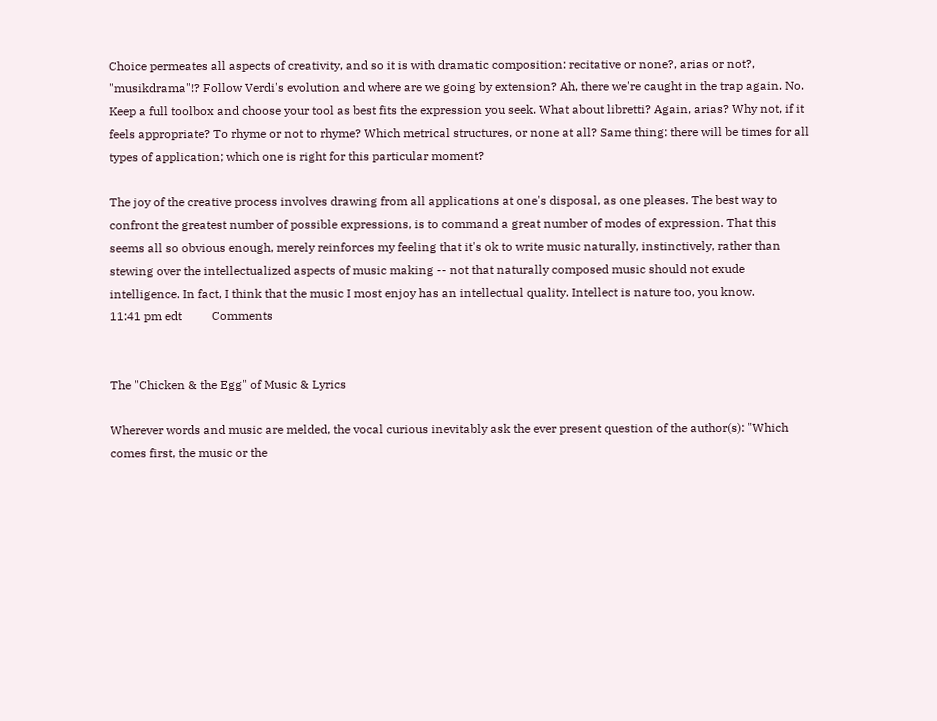Choice permeates all aspects of creativity, and so it is with dramatic composition: recitative or none?, arias or not?, "musikdrama"!? Follow Verdi's evolution and where are we going by extension? Ah, there we're caught in the trap again. No. Keep a full toolbox and choose your tool as best fits the expression you seek. What about libretti? Again, arias? Why not, if it feels appropriate? To rhyme or not to rhyme? Which metrical structures, or none at all? Same thing: there will be times for all types of application; which one is right for this particular moment?

The joy of the creative process involves drawing from all applications at one's disposal, as one pleases. The best way to confront the greatest number of possible expressions, is to command a great number of modes of expression. That this seems all so obvious enough, merely reinforces my feeling that it's ok to write music naturally, instinctively, rather than stewing over the intellectualized aspects of music making -- not that naturally composed music should not exude intelligence. In fact, I think that the music I most enjoy has an intellectual quality. Intellect is nature too, you know.
11:41 pm edt          Comments


The "Chicken & the Egg" of Music & Lyrics

Wherever words and music are melded, the vocal curious inevitably ask the ever present question of the author(s): "Which comes first, the music or the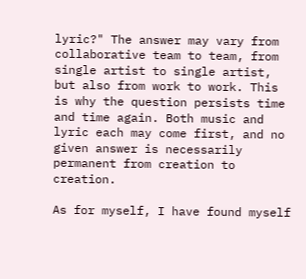lyric?" The answer may vary from collaborative team to team, from single artist to single artist, but also from work to work. This is why the question persists time and time again. Both music and lyric each may come first, and no given answer is necessarily permanent from creation to creation.

As for myself, I have found myself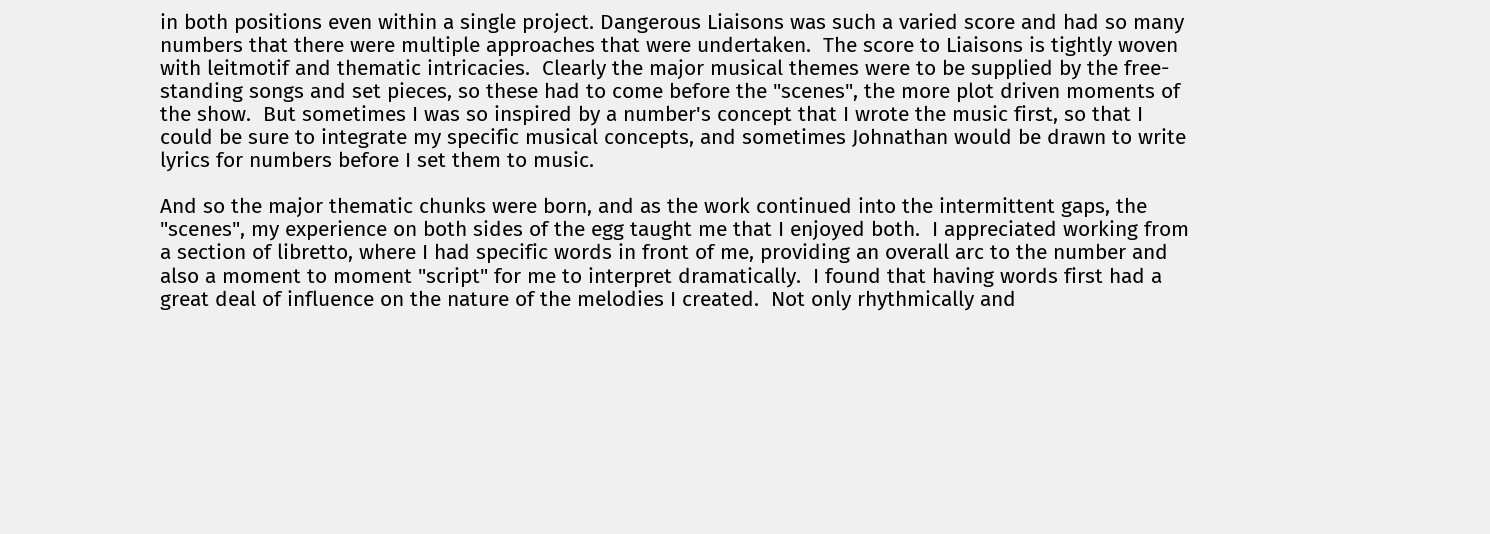in both positions even within a single project. Dangerous Liaisons was such a varied score and had so many numbers that there were multiple approaches that were undertaken.  The score to Liaisons is tightly woven with leitmotif and thematic intricacies.  Clearly the major musical themes were to be supplied by the free-standing songs and set pieces, so these had to come before the "scenes", the more plot driven moments of the show.  But sometimes I was so inspired by a number's concept that I wrote the music first, so that I could be sure to integrate my specific musical concepts, and sometimes Johnathan would be drawn to write lyrics for numbers before I set them to music.

And so the major thematic chunks were born, and as the work continued into the intermittent gaps, the "scenes", my experience on both sides of the egg taught me that I enjoyed both.  I appreciated working from a section of libretto, where I had specific words in front of me, providing an overall arc to the number and also a moment to moment "script" for me to interpret dramatically.  I found that having words first had a great deal of influence on the nature of the melodies I created.  Not only rhythmically and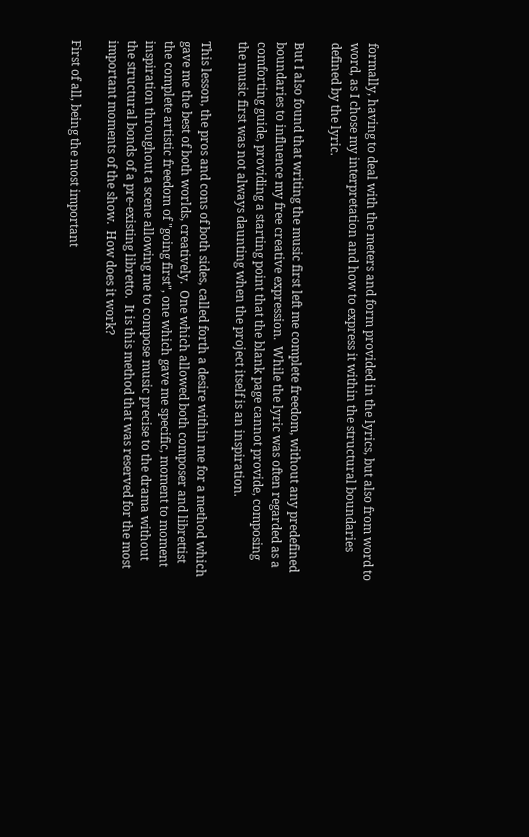formally, having to deal with the meters and form provided in the lyrics, but also from word to word, as I chose my interpretation and how to express it within the structural boundaries defined by the lyric.

But I also found that writing the music first left me complete freedom, without any predefined boundaries to influence my free creative expression.  While the lyric was often regarded as a comforting guide, providing a starting point that the blank page cannot provide, composing the music first was not always daunting when the project itself is an inspiration.

This lesson, the pros and cons of both sides, called forth a desire within me for a method which gave me the best of both worlds, creatively.  One which allowed both composer and librettist the complete artistic freedom of "going first", one which gave me specific, moment to moment inspiration throughout a scene allowing me to compose music precise to the drama without the structural bonds of a pre-existing libretto.  It is this method that was reserved for the most important moments of the show.  How does it work?

First of all, being the most important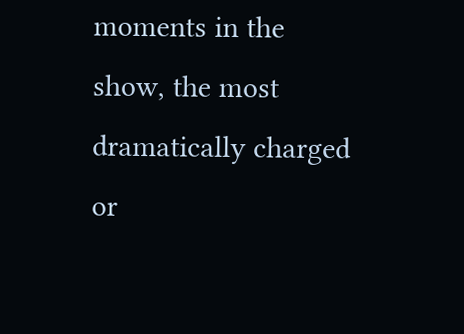moments in the show, the most dramatically charged or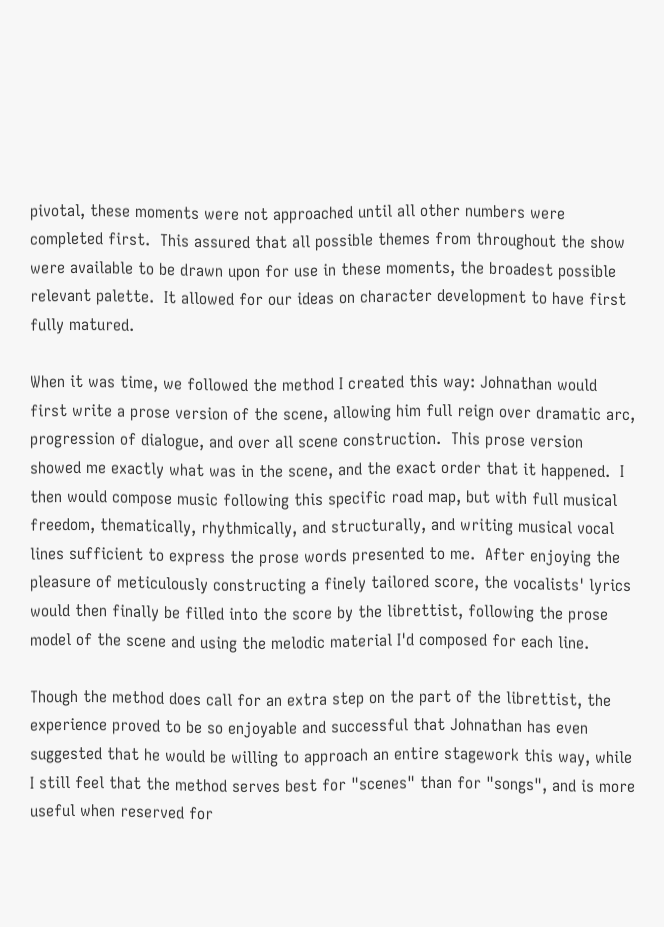pivotal, these moments were not approached until all other numbers were completed first.  This assured that all possible themes from throughout the show were available to be drawn upon for use in these moments, the broadest possible relevant palette.  It allowed for our ideas on character development to have first fully matured.

When it was time, we followed the method I created this way: Johnathan would first write a prose version of the scene, allowing him full reign over dramatic arc, progression of dialogue, and over all scene construction.  This prose version showed me exactly what was in the scene, and the exact order that it happened.  I then would compose music following this specific road map, but with full musical freedom, thematically, rhythmically, and structurally, and writing musical vocal lines sufficient to express the prose words presented to me.  After enjoying the pleasure of meticulously constructing a finely tailored score, the vocalists' lyrics would then finally be filled into the score by the librettist, following the prose model of the scene and using the melodic material I'd composed for each line.

Though the method does call for an extra step on the part of the librettist, the experience proved to be so enjoyable and successful that Johnathan has even suggested that he would be willing to approach an entire stagework this way, while I still feel that the method serves best for "scenes" than for "songs", and is more useful when reserved for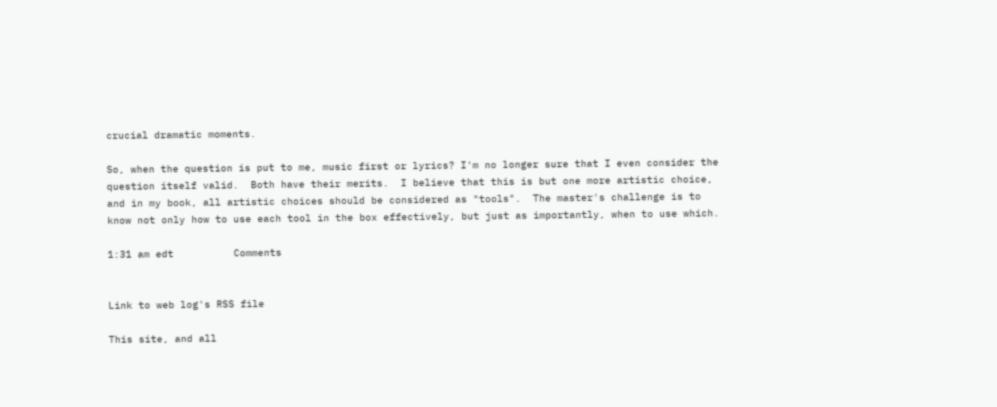crucial dramatic moments.

So, when the question is put to me, music first or lyrics? I'm no longer sure that I even consider the question itself valid.  Both have their merits.  I believe that this is but one more artistic choice, and in my book, all artistic choices should be considered as "tools".  The master's challenge is to know not only how to use each tool in the box effectively, but just as importantly, when to use which.

1:31 am edt          Comments


Link to web log's RSS file

This site, and all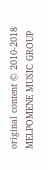original content © 2010-2018 MELPOMENE MUSIC GROUP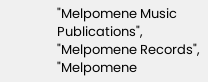"Melpomene Music Publications", "Melpomene Records", "Melpomene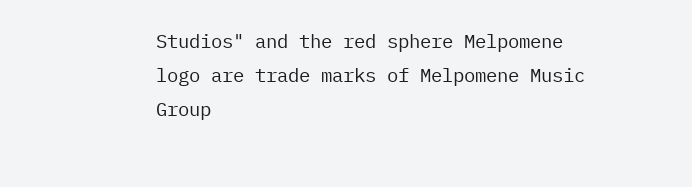Studios" and the red sphere Melpomene logo are trade marks of Melpomene Music Group